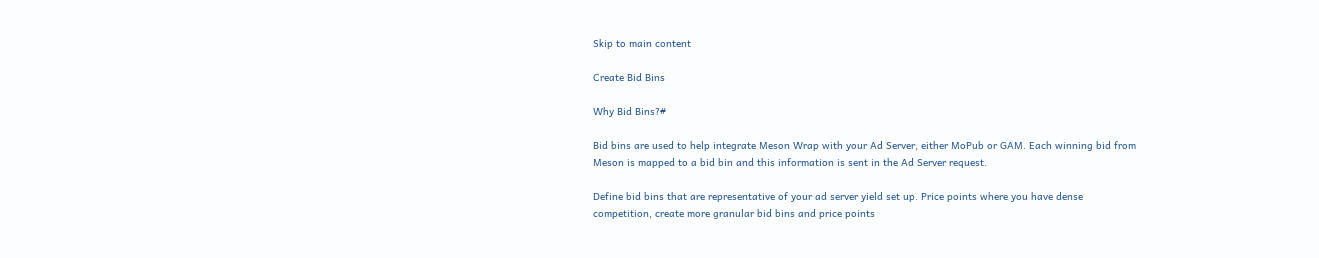Skip to main content

Create Bid Bins

Why Bid Bins?#

Bid bins are used to help integrate Meson Wrap with your Ad Server, either MoPub or GAM. Each winning bid from Meson is mapped to a bid bin and this information is sent in the Ad Server request.

Define bid bins that are representative of your ad server yield set up. Price points where you have dense competition, create more granular bid bins and price points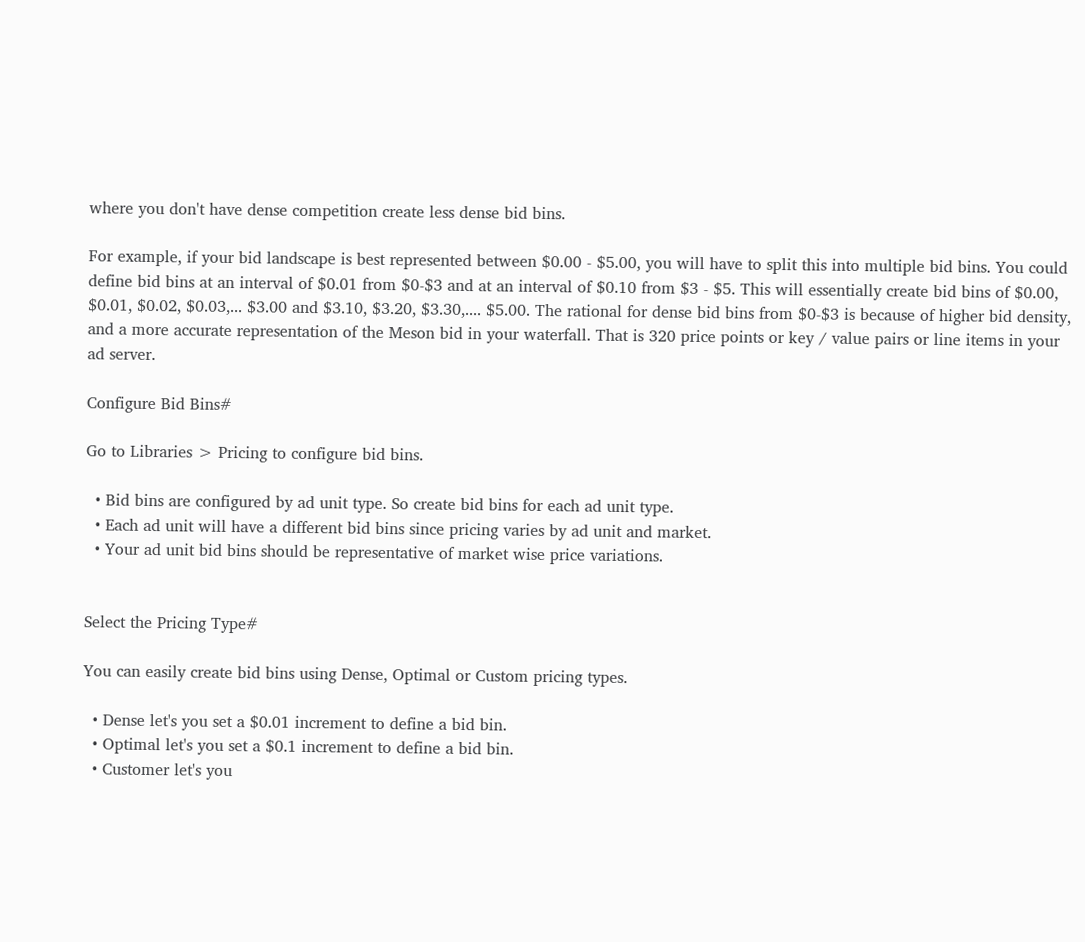where you don't have dense competition create less dense bid bins.

For example, if your bid landscape is best represented between $0.00 - $5.00, you will have to split this into multiple bid bins. You could define bid bins at an interval of $0.01 from $0-$3 and at an interval of $0.10 from $3 - $5. This will essentially create bid bins of $0.00, $0.01, $0.02, $0.03,... $3.00 and $3.10, $3.20, $3.30,.... $5.00. The rational for dense bid bins from $0-$3 is because of higher bid density, and a more accurate representation of the Meson bid in your waterfall. That is 320 price points or key / value pairs or line items in your ad server.

Configure Bid Bins#

Go to Libraries > Pricing to configure bid bins.

  • Bid bins are configured by ad unit type. So create bid bins for each ad unit type.
  • Each ad unit will have a different bid bins since pricing varies by ad unit and market.
  • Your ad unit bid bins should be representative of market wise price variations.


Select the Pricing Type#

You can easily create bid bins using Dense, Optimal or Custom pricing types.

  • Dense let's you set a $0.01 increment to define a bid bin.
  • Optimal let's you set a $0.1 increment to define a bid bin.
  • Customer let's you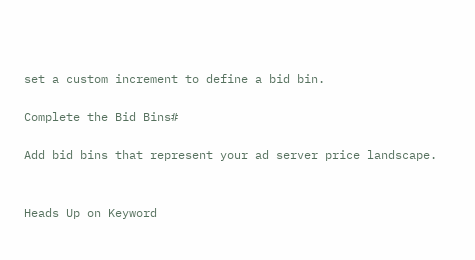set a custom increment to define a bid bin.

Complete the Bid Bins#

Add bid bins that represent your ad server price landscape.


Heads Up on Keyword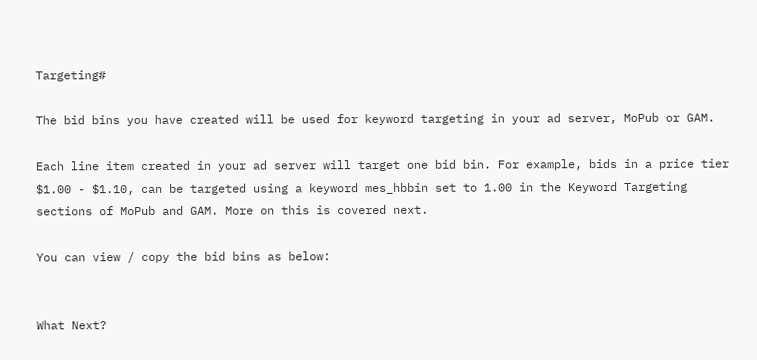Targeting#

The bid bins you have created will be used for keyword targeting in your ad server, MoPub or GAM.

Each line item created in your ad server will target one bid bin. For example, bids in a price tier $1.00 - $1.10, can be targeted using a keyword mes_hbbin set to 1.00 in the Keyword Targeting sections of MoPub and GAM. More on this is covered next.

You can view / copy the bid bins as below:


What Next?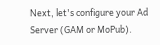Next, let's configure your Ad Server (GAM or MoPub).